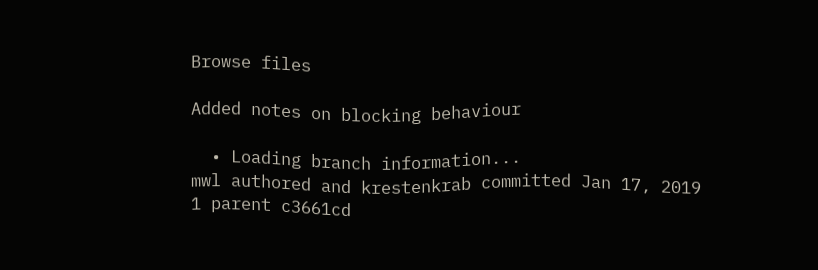Browse files

Added notes on blocking behaviour

  • Loading branch information...
mwl authored and krestenkrab committed Jan 17, 2019
1 parent c3661cd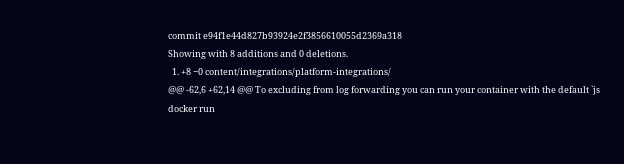commit e94f1e44d827b93924e2f3856610055d2369a318
Showing with 8 additions and 0 deletions.
  1. +8 −0 content/integrations/platform-integrations/
@@ -62,6 +62,14 @@ To excluding from log forwarding you can run your container with the default `js
docker run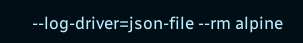--log-driver=json-file --rm alpine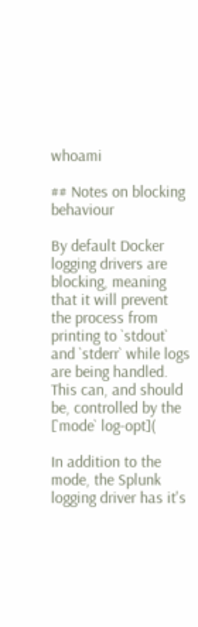whoami

## Notes on blocking behaviour

By default Docker logging drivers are blocking, meaning that it will prevent the process from printing to `stdout` and `stderr` while logs are being handled. This can, and should be, controlled by the [`mode` log-opt](

In addition to the mode, the Splunk logging driver has it's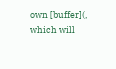own [buffer](, which will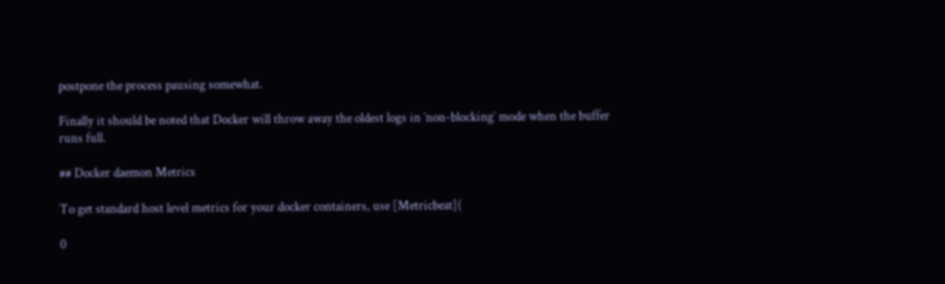postpone the process pausing somewhat.

Finally it should be noted that Docker will throw away the oldest logs in `non-blocking` mode when the buffer runs full.

## Docker daemon Metrics

To get standard host level metrics for your docker containers, use [Metricbeat](

0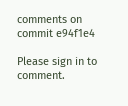comments on commit e94f1e4

Please sign in to comment.